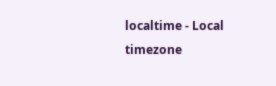localtime - Local timezone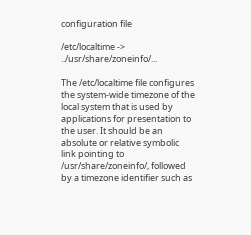configuration file

/etc/localtime -> ../usr/share/zoneinfo/...

The /etc/localtime file configures the system-wide timezone of the local system that is used by applications for presentation to the user. It should be an absolute or relative symbolic link pointing to /usr/share/zoneinfo/, followed by a timezone identifier such as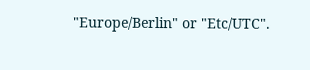"Europe/Berlin" or "Etc/UTC".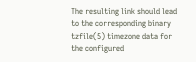The resulting link should lead to the corresponding binary tzfile(5) timezone data for the configured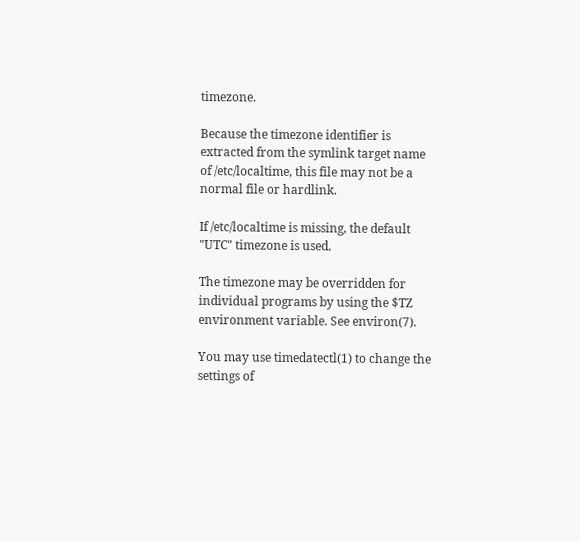timezone.

Because the timezone identifier is extracted from the symlink target name of /etc/localtime, this file may not be a normal file or hardlink.

If /etc/localtime is missing, the default "UTC" timezone is used.

The timezone may be overridden for individual programs by using the $TZ environment variable. See environ(7).

You may use timedatectl(1) to change the settings of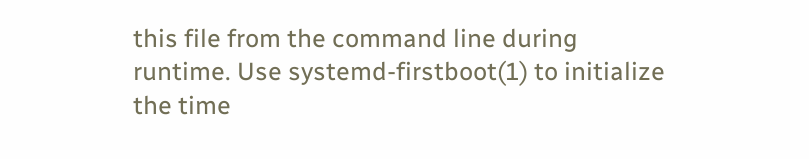this file from the command line during runtime. Use systemd-firstboot(1) to initialize the time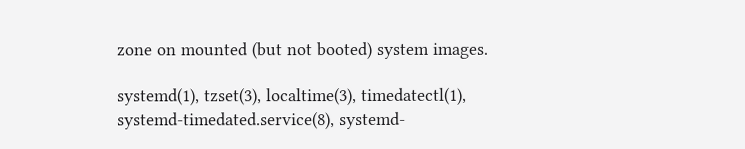zone on mounted (but not booted) system images.

systemd(1), tzset(3), localtime(3), timedatectl(1), systemd-timedated.service(8), systemd-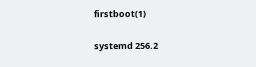firstboot(1)

systemd 256.2